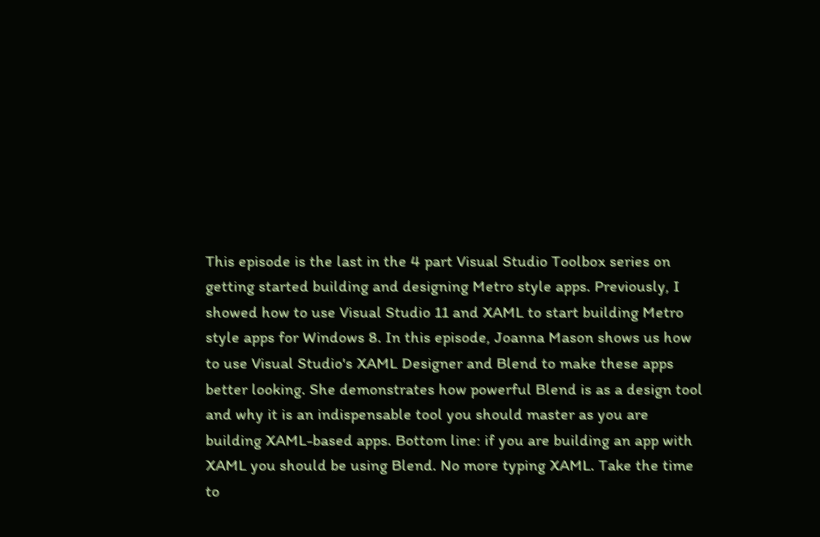This episode is the last in the 4 part Visual Studio Toolbox series on getting started building and designing Metro style apps. Previously, I showed how to use Visual Studio 11 and XAML to start building Metro style apps for Windows 8. In this episode, Joanna Mason shows us how to use Visual Studio's XAML Designer and Blend to make these apps better looking. She demonstrates how powerful Blend is as a design tool and why it is an indispensable tool you should master as you are building XAML-based apps. Bottom line: if you are building an app with XAML you should be using Blend. No more typing XAML. Take the time to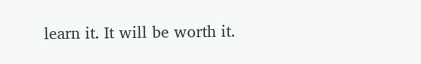learn it. It will be worth it.